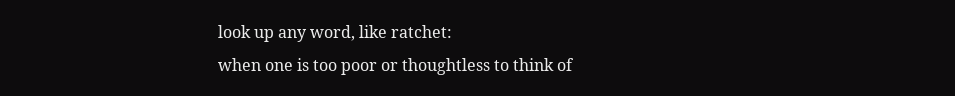look up any word, like ratchet:
when one is too poor or thoughtless to think of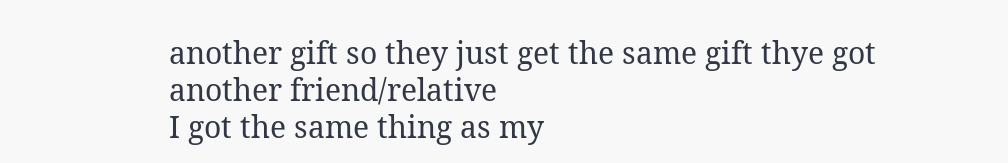another gift so they just get the same gift thye got another friend/relative
I got the same thing as my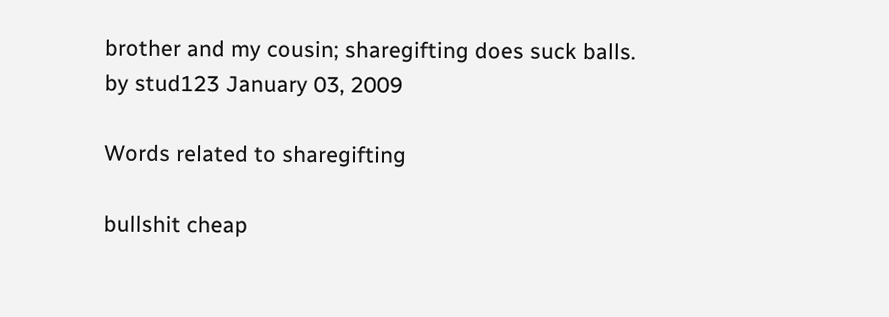brother and my cousin; sharegifting does suck balls.
by stud123 January 03, 2009

Words related to sharegifting

bullshit cheap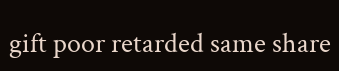gift poor retarded same share